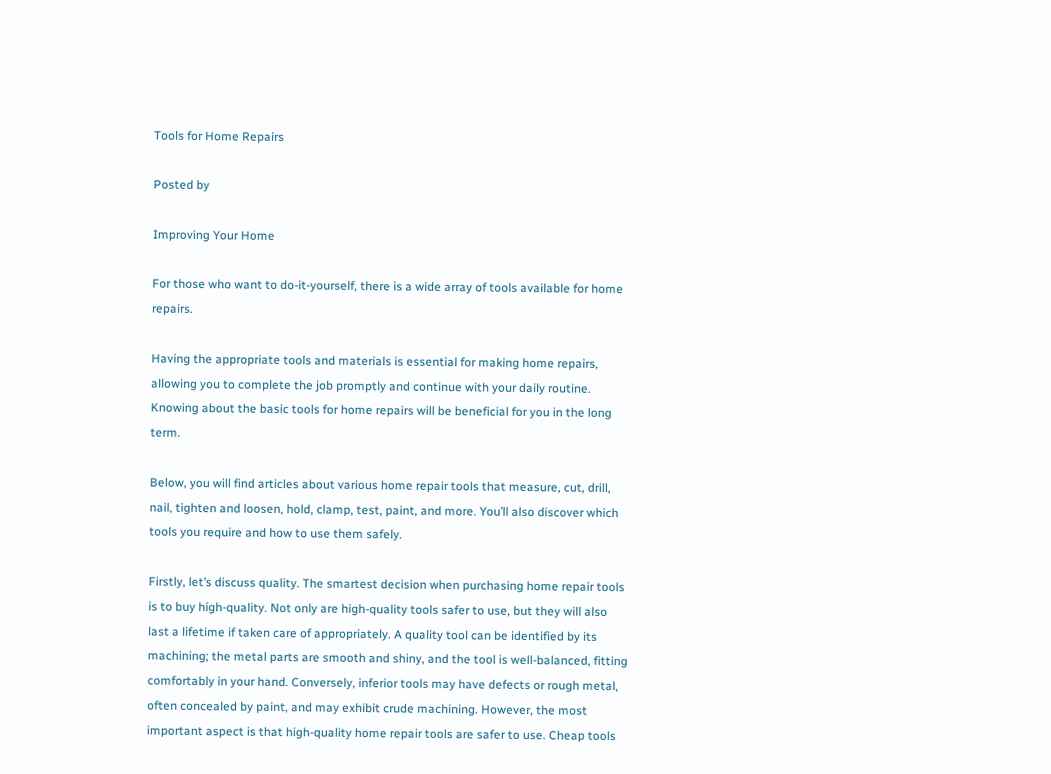Tools for Home Repairs

Posted by

Improving Your Home

For those who want to do-it-yourself, there is a wide array of tools available for home repairs.

Having the appropriate tools and materials is essential for making home repairs, allowing you to complete the job promptly and continue with your daily routine. Knowing about the basic tools for home repairs will be beneficial for you in the long term.

Below, you will find articles about various home repair tools that measure, cut, drill, nail, tighten and loosen, hold, clamp, test, paint, and more. You’ll also discover which tools you require and how to use them safely.

Firstly, let’s discuss quality. The smartest decision when purchasing home repair tools is to buy high-quality. Not only are high-quality tools safer to use, but they will also last a lifetime if taken care of appropriately. A quality tool can be identified by its machining; the metal parts are smooth and shiny, and the tool is well-balanced, fitting comfortably in your hand. Conversely, inferior tools may have defects or rough metal, often concealed by paint, and may exhibit crude machining. However, the most important aspect is that high-quality home repair tools are safer to use. Cheap tools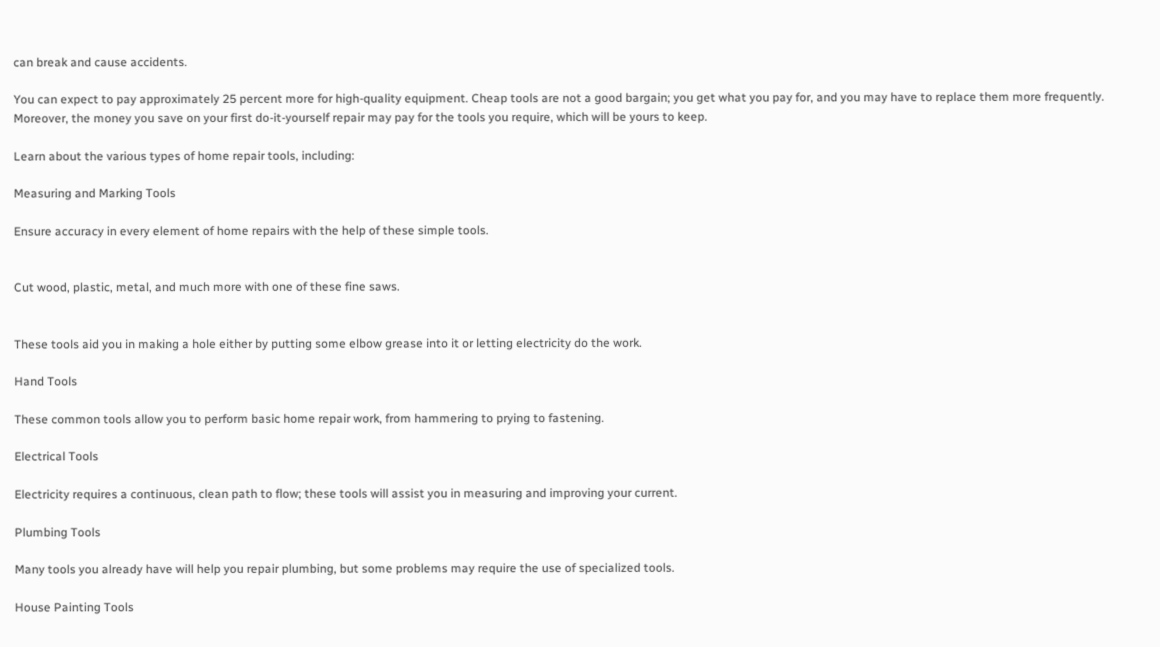can break and cause accidents.

You can expect to pay approximately 25 percent more for high-quality equipment. Cheap tools are not a good bargain; you get what you pay for, and you may have to replace them more frequently. Moreover, the money you save on your first do-it-yourself repair may pay for the tools you require, which will be yours to keep.

Learn about the various types of home repair tools, including:

Measuring and Marking Tools

Ensure accuracy in every element of home repairs with the help of these simple tools.


Cut wood, plastic, metal, and much more with one of these fine saws.


These tools aid you in making a hole either by putting some elbow grease into it or letting electricity do the work.

Hand Tools

These common tools allow you to perform basic home repair work, from hammering to prying to fastening.

Electrical Tools

Electricity requires a continuous, clean path to flow; these tools will assist you in measuring and improving your current.

Plumbing Tools

Many tools you already have will help you repair plumbing, but some problems may require the use of specialized tools.

House Painting Tools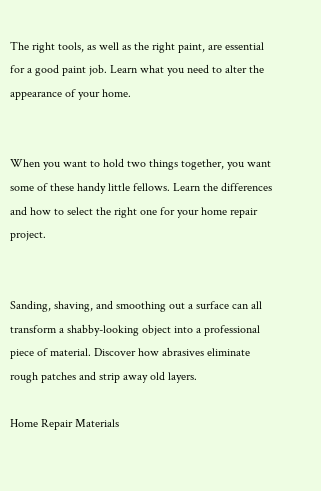The right tools, as well as the right paint, are essential for a good paint job. Learn what you need to alter the appearance of your home.


When you want to hold two things together, you want some of these handy little fellows. Learn the differences and how to select the right one for your home repair project.


Sanding, shaving, and smoothing out a surface can all transform a shabby-looking object into a professional piece of material. Discover how abrasives eliminate rough patches and strip away old layers.

Home Repair Materials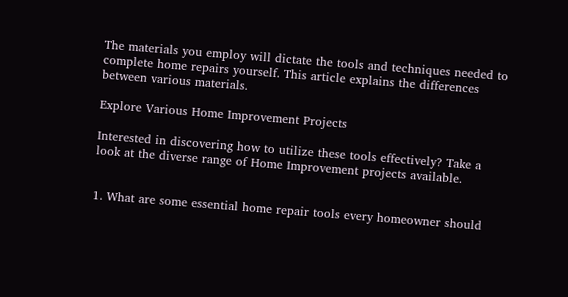The materials you employ will dictate the tools and techniques needed to complete home repairs yourself. This article explains the differences between various materials.

Explore Various Home Improvement Projects

Interested in discovering how to utilize these tools effectively? Take a look at the diverse range of Home Improvement projects available.


1. What are some essential home repair tools every homeowner should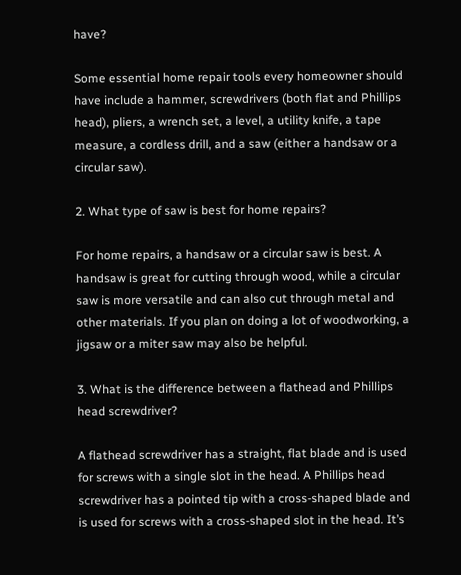have?

Some essential home repair tools every homeowner should have include a hammer, screwdrivers (both flat and Phillips head), pliers, a wrench set, a level, a utility knife, a tape measure, a cordless drill, and a saw (either a handsaw or a circular saw).

2. What type of saw is best for home repairs?

For home repairs, a handsaw or a circular saw is best. A handsaw is great for cutting through wood, while a circular saw is more versatile and can also cut through metal and other materials. If you plan on doing a lot of woodworking, a jigsaw or a miter saw may also be helpful.

3. What is the difference between a flathead and Phillips head screwdriver?

A flathead screwdriver has a straight, flat blade and is used for screws with a single slot in the head. A Phillips head screwdriver has a pointed tip with a cross-shaped blade and is used for screws with a cross-shaped slot in the head. It’s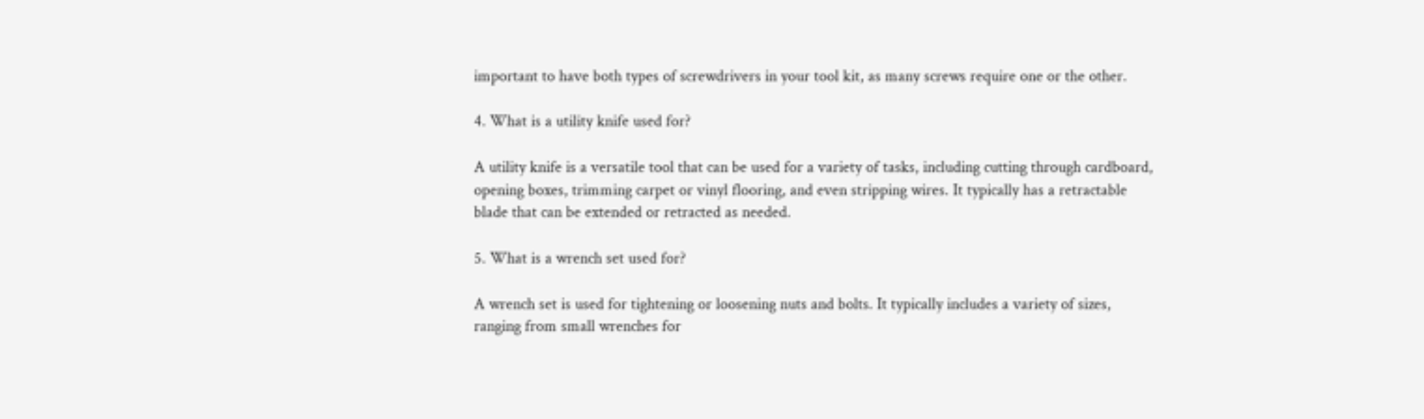important to have both types of screwdrivers in your tool kit, as many screws require one or the other.

4. What is a utility knife used for?

A utility knife is a versatile tool that can be used for a variety of tasks, including cutting through cardboard, opening boxes, trimming carpet or vinyl flooring, and even stripping wires. It typically has a retractable blade that can be extended or retracted as needed.

5. What is a wrench set used for?

A wrench set is used for tightening or loosening nuts and bolts. It typically includes a variety of sizes, ranging from small wrenches for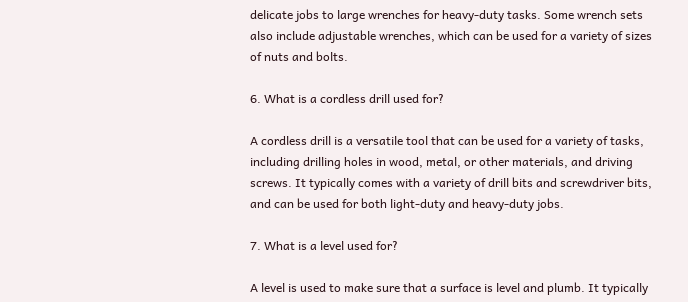delicate jobs to large wrenches for heavy-duty tasks. Some wrench sets also include adjustable wrenches, which can be used for a variety of sizes of nuts and bolts.

6. What is a cordless drill used for?

A cordless drill is a versatile tool that can be used for a variety of tasks, including drilling holes in wood, metal, or other materials, and driving screws. It typically comes with a variety of drill bits and screwdriver bits, and can be used for both light-duty and heavy-duty jobs.

7. What is a level used for?

A level is used to make sure that a surface is level and plumb. It typically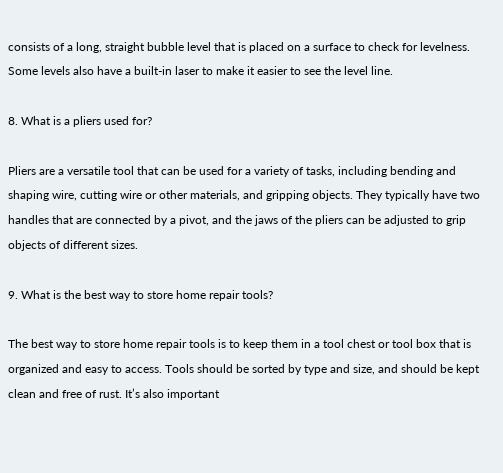consists of a long, straight bubble level that is placed on a surface to check for levelness. Some levels also have a built-in laser to make it easier to see the level line.

8. What is a pliers used for?

Pliers are a versatile tool that can be used for a variety of tasks, including bending and shaping wire, cutting wire or other materials, and gripping objects. They typically have two handles that are connected by a pivot, and the jaws of the pliers can be adjusted to grip objects of different sizes.

9. What is the best way to store home repair tools?

The best way to store home repair tools is to keep them in a tool chest or tool box that is organized and easy to access. Tools should be sorted by type and size, and should be kept clean and free of rust. It’s also important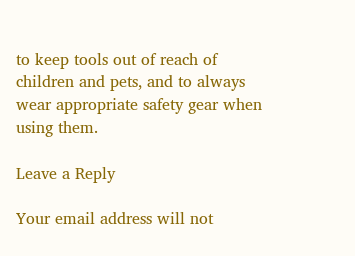to keep tools out of reach of children and pets, and to always wear appropriate safety gear when using them.

Leave a Reply

Your email address will not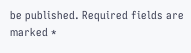be published. Required fields are marked *